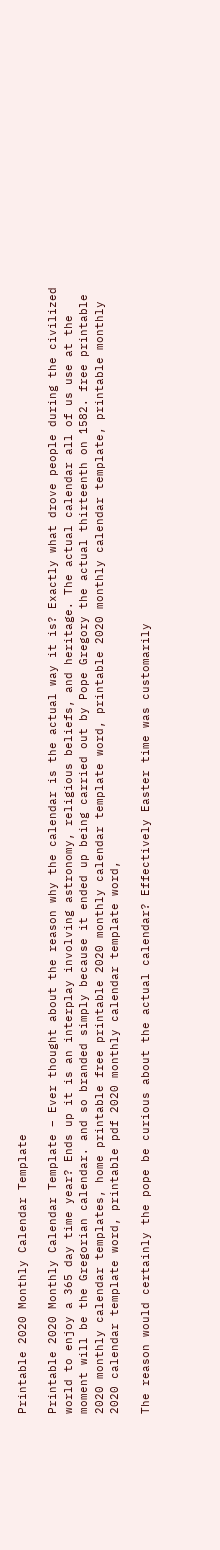Printable 2020 Monthly Calendar Template

Printable 2020 Monthly Calendar Template – Ever thought about the reason why the calendar is the actual way it is? Exactly what drove people during the civilized world to enjoy a 365 day time year? Ends up it is an interplay involving astronomy, religious beliefs, and heritage. The actual calendar all of us use at the moment will be the Gregorian calendar. and so branded simply because it ended up being carried out by Pope Gregory the actual thirteenth on 1582. free printable 2020 monthly calendar templates, home printable free printable 2020 monthly calendar template word, printable 2020 monthly calendar template, printable monthly 2020 calendar template word, printable pdf 2020 monthly calendar template word,

The reason would certainly the pope be curious about the actual calendar? Effectively Easter time was customarily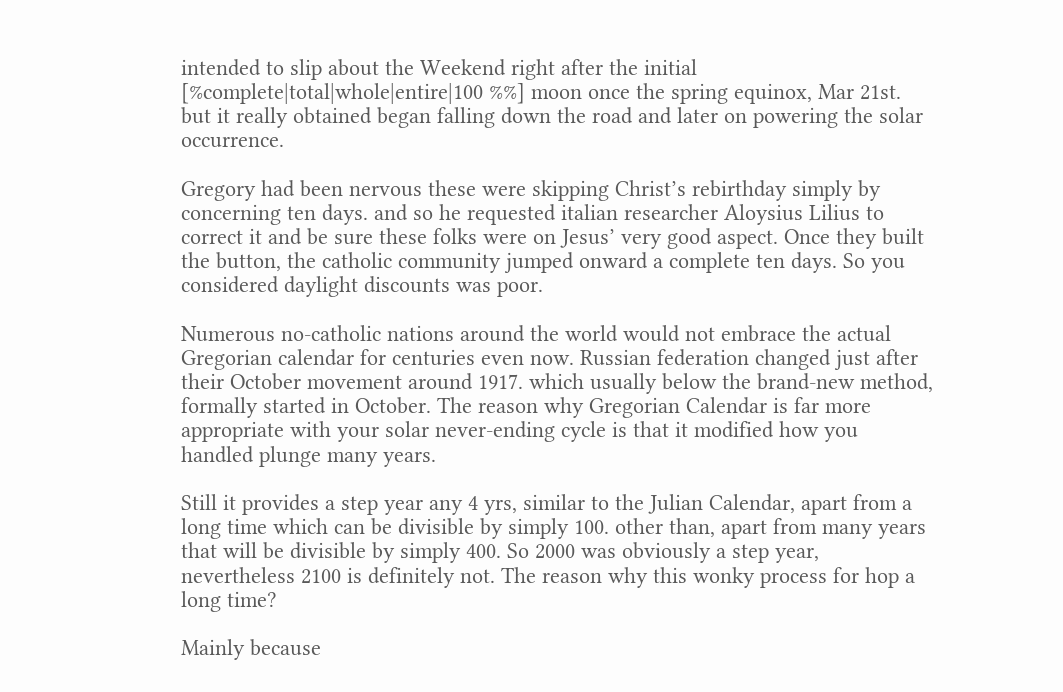intended to slip about the Weekend right after the initial [%complete|total|whole|entire|100 %%] moon once the spring equinox, Mar 21st. but it really obtained began falling down the road and later on powering the solar occurrence.

Gregory had been nervous these were skipping Christ’s rebirthday simply by concerning ten days. and so he requested italian researcher Aloysius Lilius to correct it and be sure these folks were on Jesus’ very good aspect. Once they built the button, the catholic community jumped onward a complete ten days. So you considered daylight discounts was poor.

Numerous no-catholic nations around the world would not embrace the actual Gregorian calendar for centuries even now. Russian federation changed just after their October movement around 1917. which usually below the brand-new method, formally started in October. The reason why Gregorian Calendar is far more appropriate with your solar never-ending cycle is that it modified how you handled plunge many years.

Still it provides a step year any 4 yrs, similar to the Julian Calendar, apart from a long time which can be divisible by simply 100. other than, apart from many years that will be divisible by simply 400. So 2000 was obviously a step year, nevertheless 2100 is definitely not. The reason why this wonky process for hop a long time?

Mainly because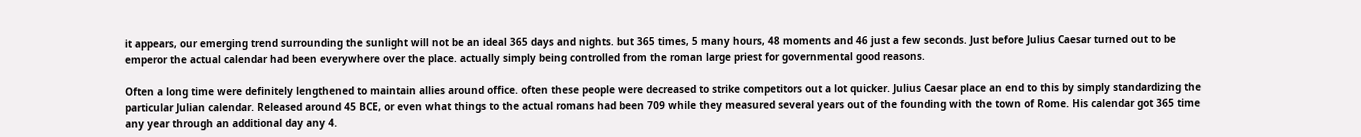it appears, our emerging trend surrounding the sunlight will not be an ideal 365 days and nights. but 365 times, 5 many hours, 48 moments and 46 just a few seconds. Just before Julius Caesar turned out to be emperor the actual calendar had been everywhere over the place. actually simply being controlled from the roman large priest for governmental good reasons.

Often a long time were definitely lengthened to maintain allies around office. often these people were decreased to strike competitors out a lot quicker. Julius Caesar place an end to this by simply standardizing the particular Julian calendar. Released around 45 BCE, or even what things to the actual romans had been 709 while they measured several years out of the founding with the town of Rome. His calendar got 365 time any year through an additional day any 4.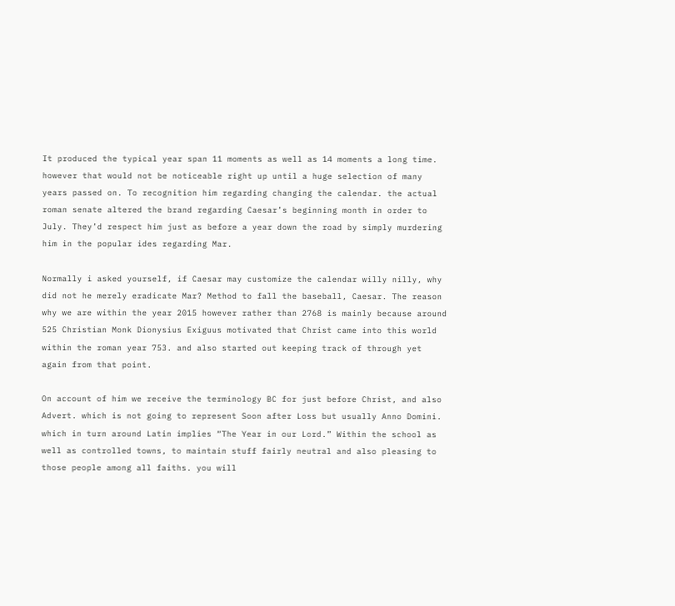It produced the typical year span 11 moments as well as 14 moments a long time. however that would not be noticeable right up until a huge selection of many years passed on. To recognition him regarding changing the calendar. the actual roman senate altered the brand regarding Caesar’s beginning month in order to July. They’d respect him just as before a year down the road by simply murdering him in the popular ides regarding Mar.

Normally i asked yourself, if Caesar may customize the calendar willy nilly, why did not he merely eradicate Mar? Method to fall the baseball, Caesar. The reason why we are within the year 2015 however rather than 2768 is mainly because around 525 Christian Monk Dionysius Exiguus motivated that Christ came into this world within the roman year 753. and also started out keeping track of through yet again from that point.

On account of him we receive the terminology BC for just before Christ, and also Advert. which is not going to represent Soon after Loss but usually Anno Domini. which in turn around Latin implies “The Year in our Lord.” Within the school as well as controlled towns, to maintain stuff fairly neutral and also pleasing to those people among all faiths. you will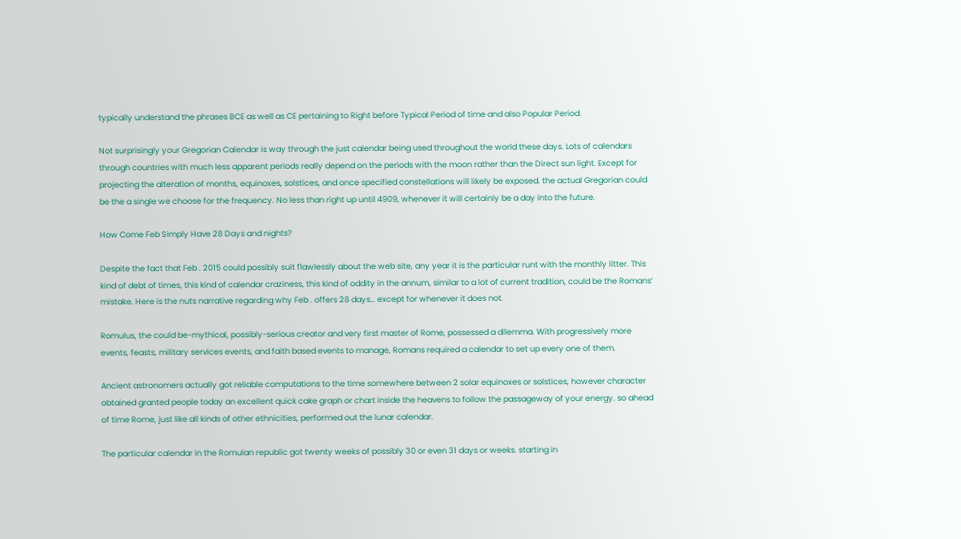typically understand the phrases BCE as well as CE pertaining to Right before Typical Period of time and also Popular Period.

Not surprisingly your Gregorian Calendar is way through the just calendar being used throughout the world these days. Lots of calendars through countries with much less apparent periods really depend on the periods with the moon rather than the Direct sun light. Except for projecting the alteration of months, equinoxes, solstices, and once specified constellations will likely be exposed. the actual Gregorian could be the a single we choose for the frequency. No less than right up until 4909, whenever it will certainly be a day into the future.

How Come Feb Simply Have 28 Days and nights?

Despite the fact that Feb . 2015 could possibly suit flawlessly about the web site, any year it is the particular runt with the monthly litter. This kind of debt of times, this kind of calendar craziness, this kind of oddity in the annum, similar to a lot of current tradition, could be the Romans’ mistake. Here is the nuts narrative regarding why Feb . offers 28 days… except for whenever it does not.

Romulus, the could be-mythical, possibly-serious creator and very first master of Rome, possessed a dilemma. With progressively more events, feasts, military services events, and faith based events to manage, Romans required a calendar to set up every one of them.

Ancient astronomers actually got reliable computations to the time somewhere between 2 solar equinoxes or solstices, however character obtained granted people today an excellent quick cake graph or chart inside the heavens to follow the passageway of your energy. so ahead of time Rome, just like all kinds of other ethnicities, performed out the lunar calendar.

The particular calendar in the Romulan republic got twenty weeks of possibly 30 or even 31 days or weeks. starting in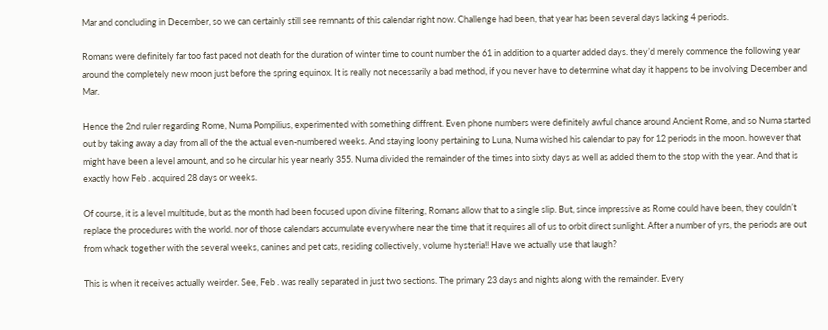Mar and concluding in December, so we can certainly still see remnants of this calendar right now. Challenge had been, that year has been several days lacking 4 periods.

Romans were definitely far too fast paced not death for the duration of winter time to count number the 61 in addition to a quarter added days. they’d merely commence the following year around the completely new moon just before the spring equinox. It is really not necessarily a bad method, if you never have to determine what day it happens to be involving December and Mar.

Hence the 2nd ruler regarding Rome, Numa Pompilius, experimented with something diffrent. Even phone numbers were definitely awful chance around Ancient Rome, and so Numa started out by taking away a day from all of the the actual even-numbered weeks. And staying loony pertaining to Luna, Numa wished his calendar to pay for 12 periods in the moon. however that might have been a level amount, and so he circular his year nearly 355. Numa divided the remainder of the times into sixty days as well as added them to the stop with the year. And that is exactly how Feb . acquired 28 days or weeks.

Of course, it is a level multitude, but as the month had been focused upon divine filtering, Romans allow that to a single slip. But, since impressive as Rome could have been, they couldn’t replace the procedures with the world. nor of those calendars accumulate everywhere near the time that it requires all of us to orbit direct sunlight. After a number of yrs, the periods are out from whack together with the several weeks, canines and pet cats, residing collectively, volume hysteria!! Have we actually use that laugh?

This is when it receives actually weirder. See, Feb . was really separated in just two sections. The primary 23 days and nights along with the remainder. Every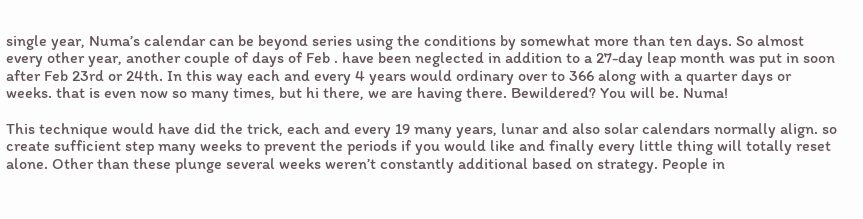single year, Numa’s calendar can be beyond series using the conditions by somewhat more than ten days. So almost every other year, another couple of days of Feb . have been neglected in addition to a 27-day leap month was put in soon after Feb 23rd or 24th. In this way each and every 4 years would ordinary over to 366 along with a quarter days or weeks. that is even now so many times, but hi there, we are having there. Bewildered? You will be. Numa!

This technique would have did the trick, each and every 19 many years, lunar and also solar calendars normally align. so create sufficient step many weeks to prevent the periods if you would like and finally every little thing will totally reset alone. Other than these plunge several weeks weren’t constantly additional based on strategy. People in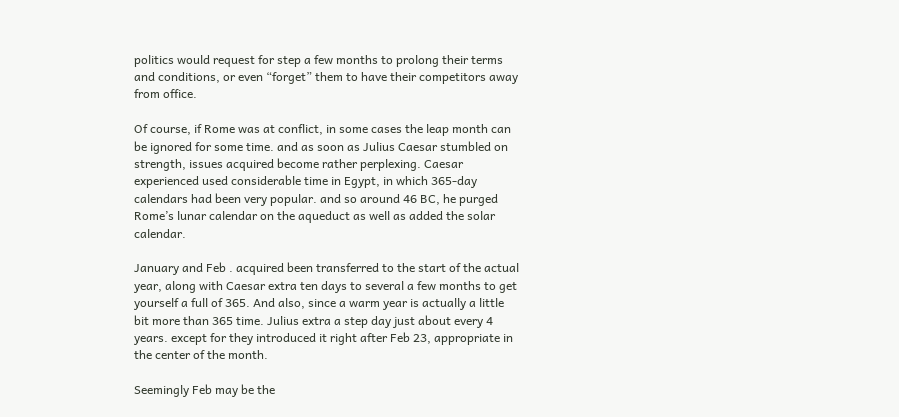politics would request for step a few months to prolong their terms and conditions, or even “forget” them to have their competitors away from office.

Of course, if Rome was at conflict, in some cases the leap month can be ignored for some time. and as soon as Julius Caesar stumbled on strength, issues acquired become rather perplexing. Caesar experienced used considerable time in Egypt, in which 365-day calendars had been very popular. and so around 46 BC, he purged Rome’s lunar calendar on the aqueduct as well as added the solar calendar.

January and Feb . acquired been transferred to the start of the actual year, along with Caesar extra ten days to several a few months to get yourself a full of 365. And also, since a warm year is actually a little bit more than 365 time. Julius extra a step day just about every 4 years. except for they introduced it right after Feb 23, appropriate in the center of the month.

Seemingly Feb may be the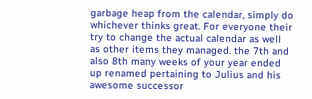garbage heap from the calendar, simply do whichever thinks great. For everyone their try to change the actual calendar as well as other items they managed. the 7th and also 8th many weeks of your year ended up renamed pertaining to Julius and his awesome successor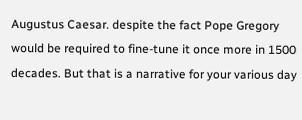Augustus Caesar. despite the fact Pope Gregory would be required to fine-tune it once more in 1500 decades. But that is a narrative for your various day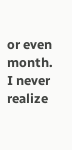or even month. I never realize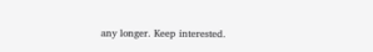any longer. Keep interested.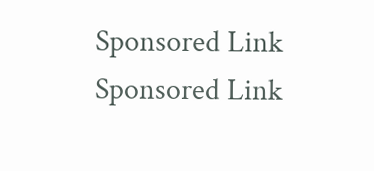Sponsored Link
Sponsored Link